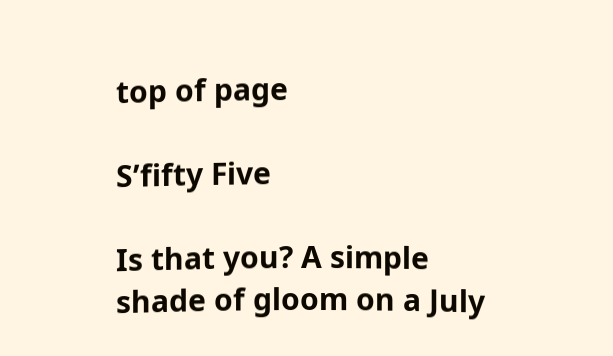top of page

S’fifty Five

Is that you? A simple shade of gloom on a July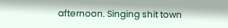afternoon. Singing shit town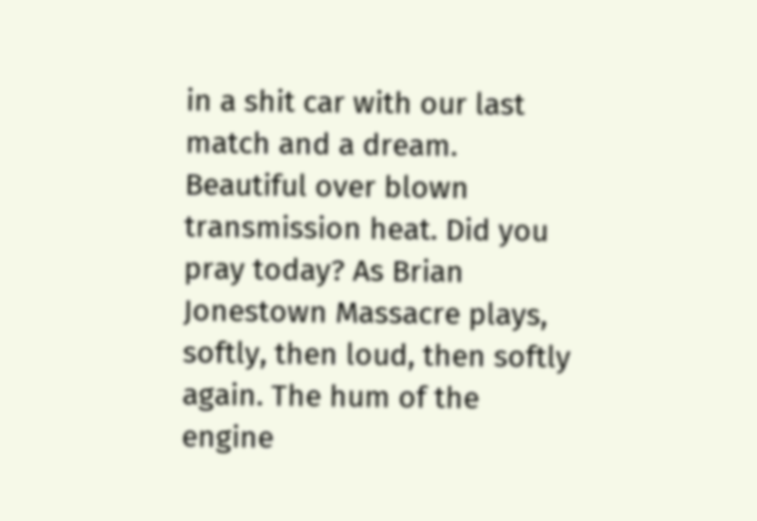in a shit car with our last match and a dream. Beautiful over blown transmission heat. Did you pray today? As Brian Jonestown Massacre plays, softly, then loud, then softly again. The hum of the engine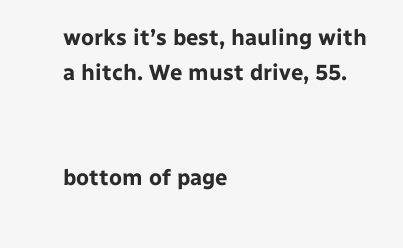works it’s best, hauling with a hitch. We must drive, 55.


bottom of page